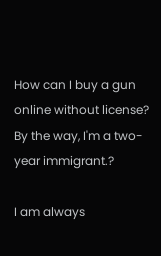How can I buy a gun online without license? By the way, I'm a two-year immigrant.?

I am always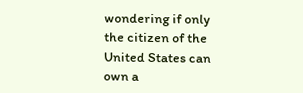wondering if only the citizen of the United States can own a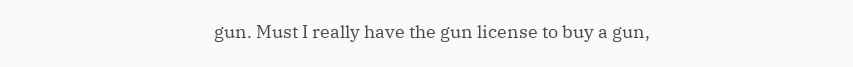gun. Must I really have the gun license to buy a gun,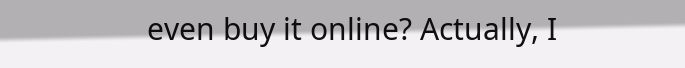even buy it online? Actually, I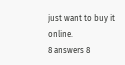just want to buy it online.
8 answers 8